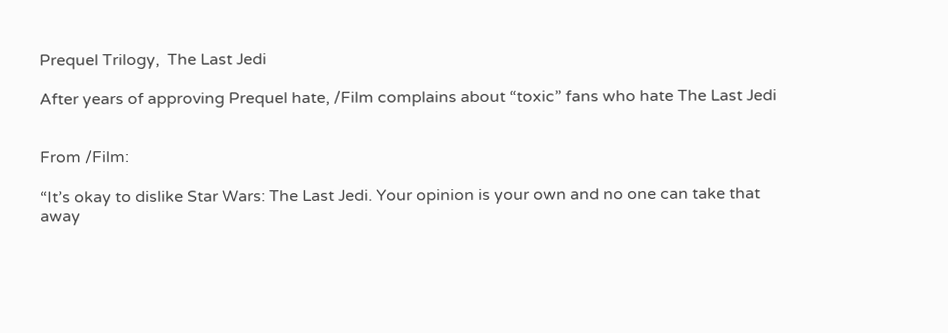Prequel Trilogy,  The Last Jedi

After years of approving Prequel hate, /Film complains about “toxic” fans who hate The Last Jedi


From /Film:

“It’s okay to dislike Star Wars: The Last Jedi. Your opinion is your own and no one can take that away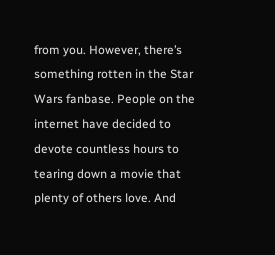from you. However, there’s something rotten in the Star Wars fanbase. People on the internet have decided to devote countless hours to tearing down a movie that plenty of others love. And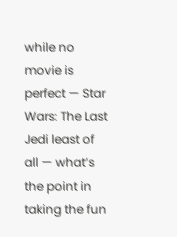while no movie is perfect — Star Wars: The Last Jedi least of all — what’s the point in taking the fun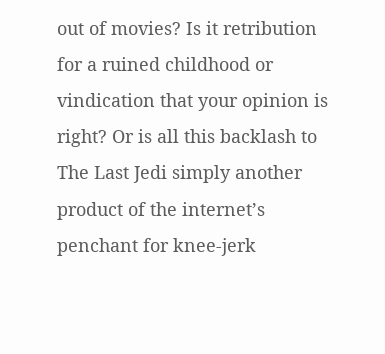out of movies? Is it retribution for a ruined childhood or vindication that your opinion is right? Or is all this backlash to The Last Jedi simply another product of the internet’s penchant for knee-jerk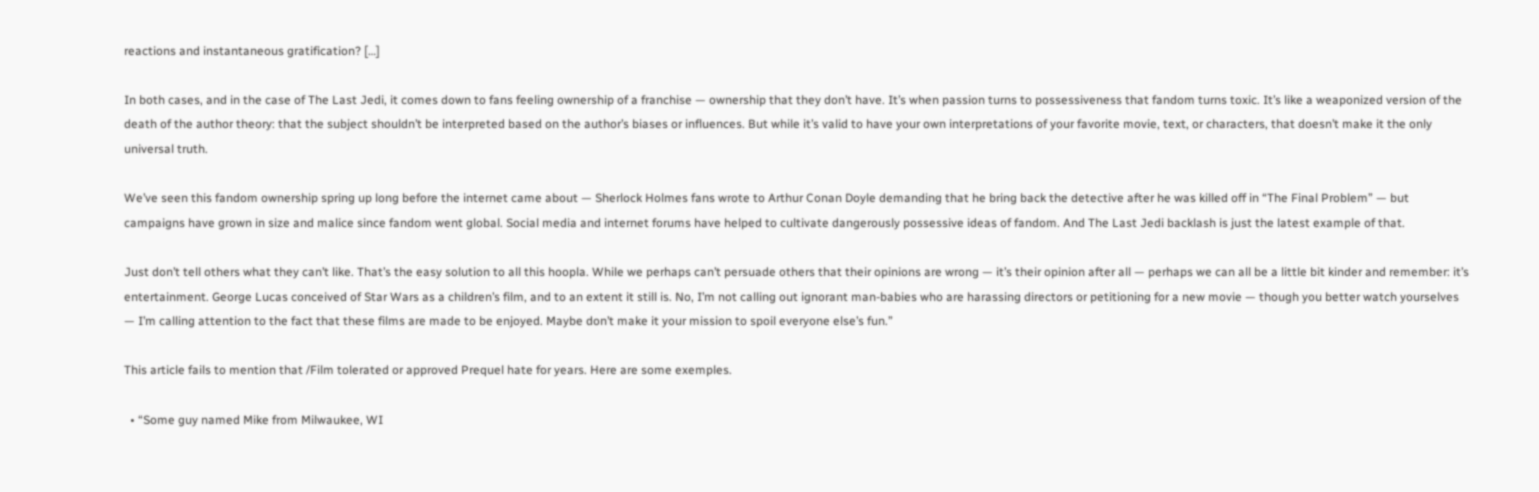reactions and instantaneous gratification? […]

In both cases, and in the case of The Last Jedi, it comes down to fans feeling ownership of a franchise — ownership that they don’t have. It’s when passion turns to possessiveness that fandom turns toxic. It’s like a weaponized version of the death of the author theory: that the subject shouldn’t be interpreted based on the author’s biases or influences. But while it’s valid to have your own interpretations of your favorite movie, text, or characters, that doesn’t make it the only universal truth.

We’ve seen this fandom ownership spring up long before the internet came about — Sherlock Holmes fans wrote to Arthur Conan Doyle demanding that he bring back the detective after he was killed off in “The Final Problem” — but campaigns have grown in size and malice since fandom went global. Social media and internet forums have helped to cultivate dangerously possessive ideas of fandom. And The Last Jedi backlash is just the latest example of that.

Just don’t tell others what they can’t like. That’s the easy solution to all this hoopla. While we perhaps can’t persuade others that their opinions are wrong — it’s their opinion after all — perhaps we can all be a little bit kinder and remember: it’s entertainment. George Lucas conceived of Star Wars as a children’s film, and to an extent it still is. No, I’m not calling out ignorant man-babies who are harassing directors or petitioning for a new movie — though you better watch yourselves — I’m calling attention to the fact that these films are made to be enjoyed. Maybe don’t make it your mission to spoil everyone else’s fun.”

This article fails to mention that /Film tolerated or approved Prequel hate for years. Here are some exemples.

  • “Some guy named Mike from Milwaukee, WI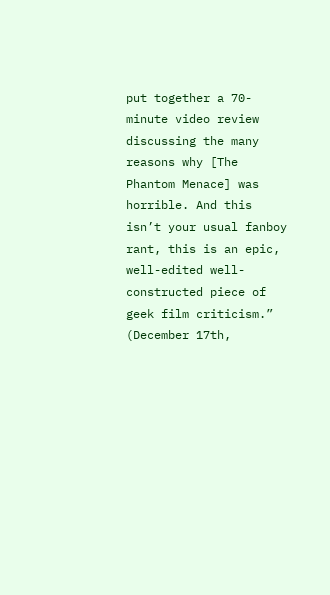put together a 70-minute video review discussing the many reasons why [The Phantom Menace] was horrible. And this isn’t your usual fanboy rant, this is an epic, well-edited well-constructed piece of geek film criticism.” (December 17th,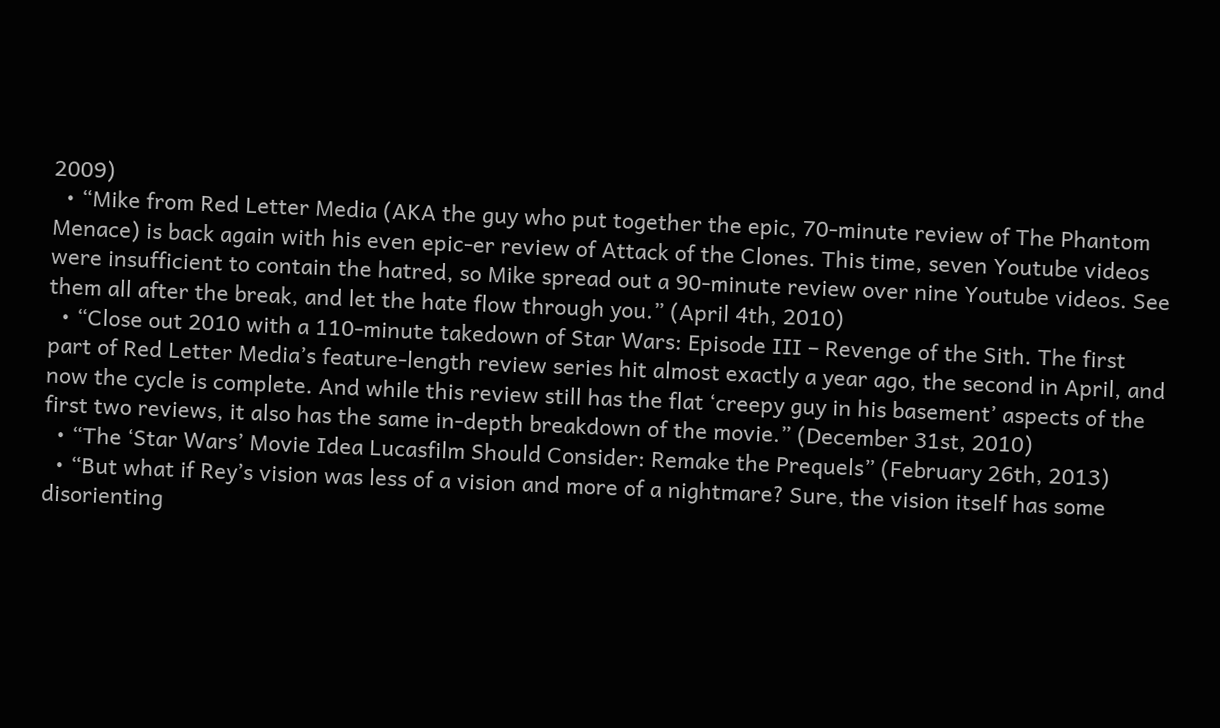2009)
  • “Mike from Red Letter Media (AKA the guy who put together the epic, 70-minute review of The Phantom Menace) is back again with his even epic-er review of Attack of the Clones. This time, seven Youtube videos were insufficient to contain the hatred, so Mike spread out a 90-minute review over nine Youtube videos. See them all after the break, and let the hate flow through you.” (April 4th, 2010)
  • “Close out 2010 with a 110-minute takedown of Star Wars: Episode III – Revenge of the Sith. The first part of Red Letter Media’s feature-length review series hit almost exactly a year ago, the second in April, and now the cycle is complete. And while this review still has the flat ‘creepy guy in his basement’ aspects of the first two reviews, it also has the same in-depth breakdown of the movie.” (December 31st, 2010)
  • “The ‘Star Wars’ Movie Idea Lucasfilm Should Consider: Remake the Prequels” (February 26th, 2013)
  • “But what if Rey’s vision was less of a vision and more of a nightmare? Sure, the vision itself has some disorienting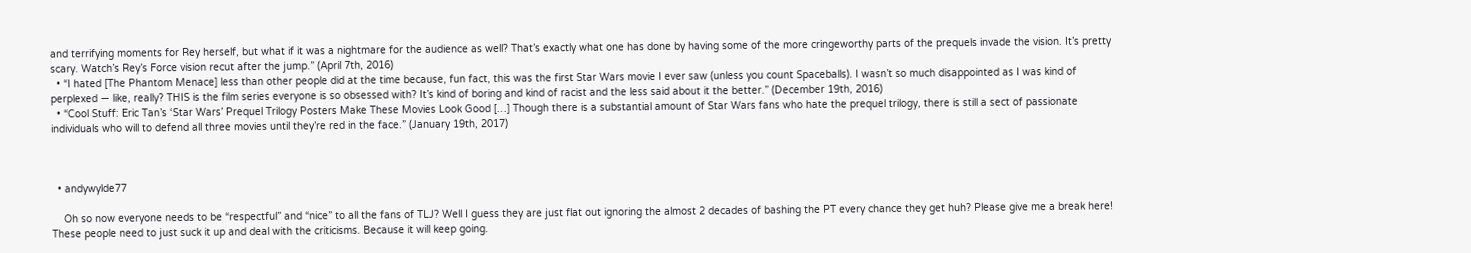and terrifying moments for Rey herself, but what if it was a nightmare for the audience as well? That’s exactly what one has done by having some of the more cringeworthy parts of the prequels invade the vision. It’s pretty scary. Watch’s Rey’s Force vision recut after the jump.” (April 7th, 2016)
  • “I hated [The Phantom Menace] less than other people did at the time because, fun fact, this was the first Star Wars movie I ever saw (unless you count Spaceballs). I wasn’t so much disappointed as I was kind of perplexed — like, really? THIS is the film series everyone is so obsessed with? It’s kind of boring and kind of racist and the less said about it the better.” (December 19th, 2016)
  • “Cool Stuff: Eric Tan’s ‘Star Wars’ Prequel Trilogy Posters Make These Movies Look Good […] Though there is a substantial amount of Star Wars fans who hate the prequel trilogy, there is still a sect of passionate individuals who will to defend all three movies until they’re red in the face.” (January 19th, 2017)



  • andywylde77

    Oh so now everyone needs to be “respectful” and “nice” to all the fans of TLJ? Well I guess they are just flat out ignoring the almost 2 decades of bashing the PT every chance they get huh? Please give me a break here! These people need to just suck it up and deal with the criticisms. Because it will keep going.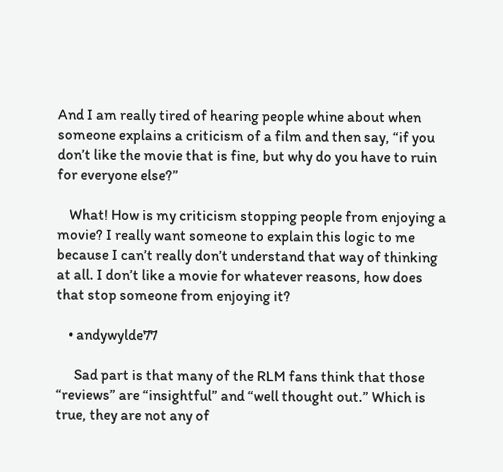And I am really tired of hearing people whine about when someone explains a criticism of a film and then say, “if you don’t like the movie that is fine, but why do you have to ruin for everyone else?”

    What! How is my criticism stopping people from enjoying a movie? I really want someone to explain this logic to me because I can’t really don’t understand that way of thinking at all. I don’t like a movie for whatever reasons, how does that stop someone from enjoying it?

    • andywylde77

      Sad part is that many of the RLM fans think that those “reviews” are “insightful” and “well thought out.” Which is true, they are not any of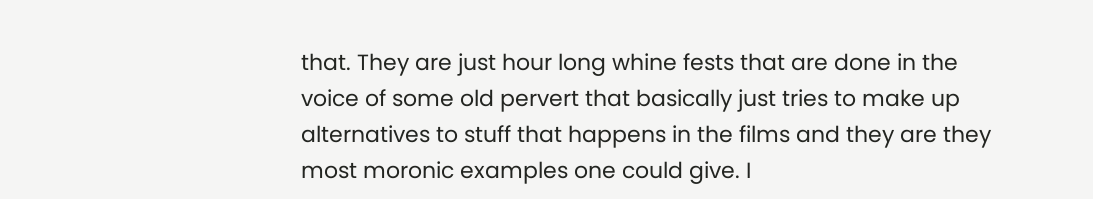that. They are just hour long whine fests that are done in the voice of some old pervert that basically just tries to make up alternatives to stuff that happens in the films and they are they most moronic examples one could give. I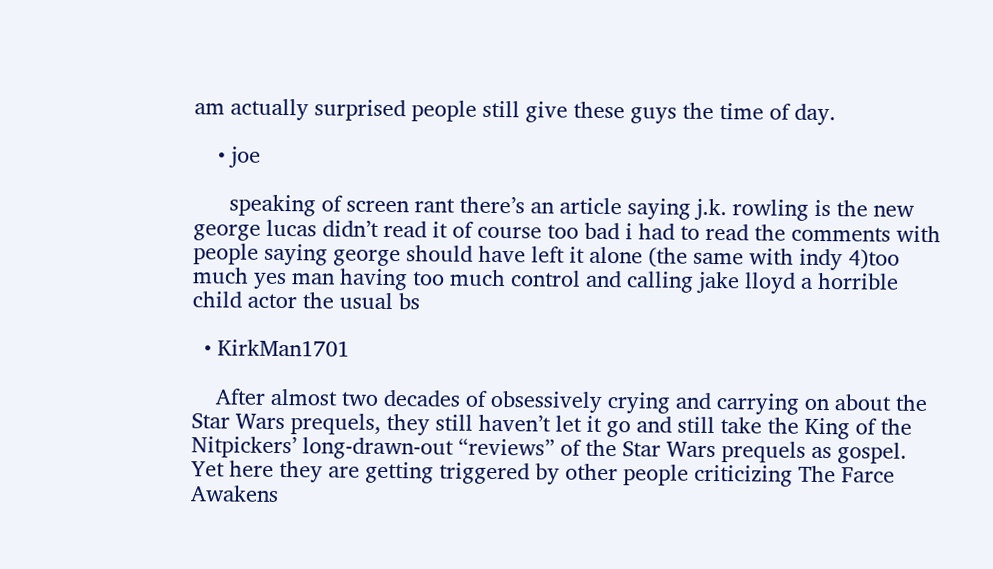am actually surprised people still give these guys the time of day.

    • joe

      speaking of screen rant there’s an article saying j.k. rowling is the new george lucas didn’t read it of course too bad i had to read the comments with people saying george should have left it alone (the same with indy 4)too much yes man having too much control and calling jake lloyd a horrible child actor the usual bs

  • KirkMan1701

    After almost two decades of obsessively crying and carrying on about the Star Wars prequels, they still haven’t let it go and still take the King of the Nitpickers’ long-drawn-out “reviews” of the Star Wars prequels as gospel. Yet here they are getting triggered by other people criticizing The Farce Awakens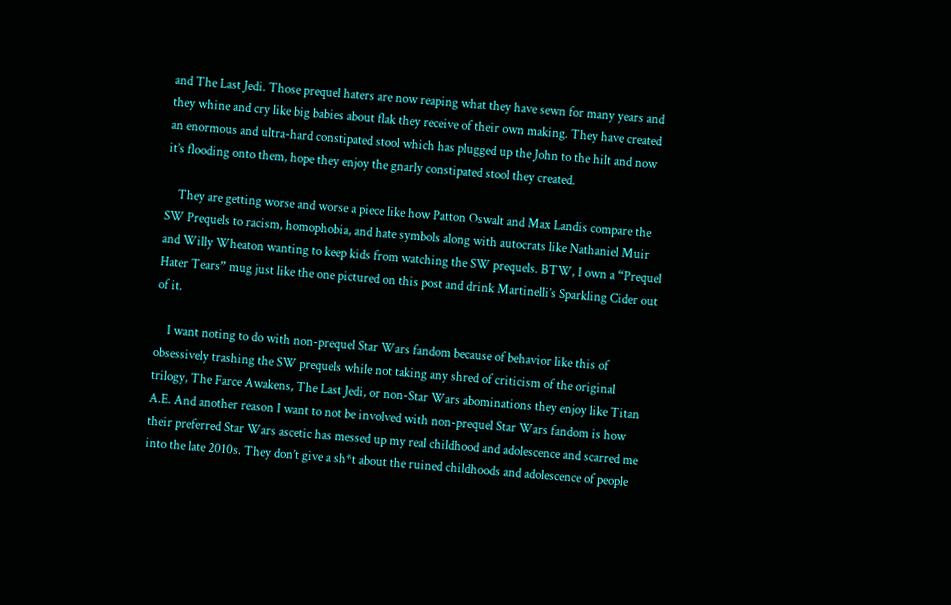and The Last Jedi. Those prequel haters are now reaping what they have sewn for many years and they whine and cry like big babies about flak they receive of their own making. They have created an enormous and ultra-hard constipated stool which has plugged up the John to the hilt and now it’s flooding onto them, hope they enjoy the gnarly constipated stool they created.

    They are getting worse and worse a piece like how Patton Oswalt and Max Landis compare the SW Prequels to racism, homophobia, and hate symbols along with autocrats like Nathaniel Muir and Willy Wheaton wanting to keep kids from watching the SW prequels. BTW, I own a “Prequel Hater Tears” mug just like the one pictured on this post and drink Martinelli’s Sparkling Cider out of it.

    I want noting to do with non-prequel Star Wars fandom because of behavior like this of obsessively trashing the SW prequels while not taking any shred of criticism of the original trilogy, The Farce Awakens, The Last Jedi, or non-Star Wars abominations they enjoy like Titan A.E. And another reason I want to not be involved with non-prequel Star Wars fandom is how their preferred Star Wars ascetic has messed up my real childhood and adolescence and scarred me into the late 2010s. They don’t give a sh*t about the ruined childhoods and adolescence of people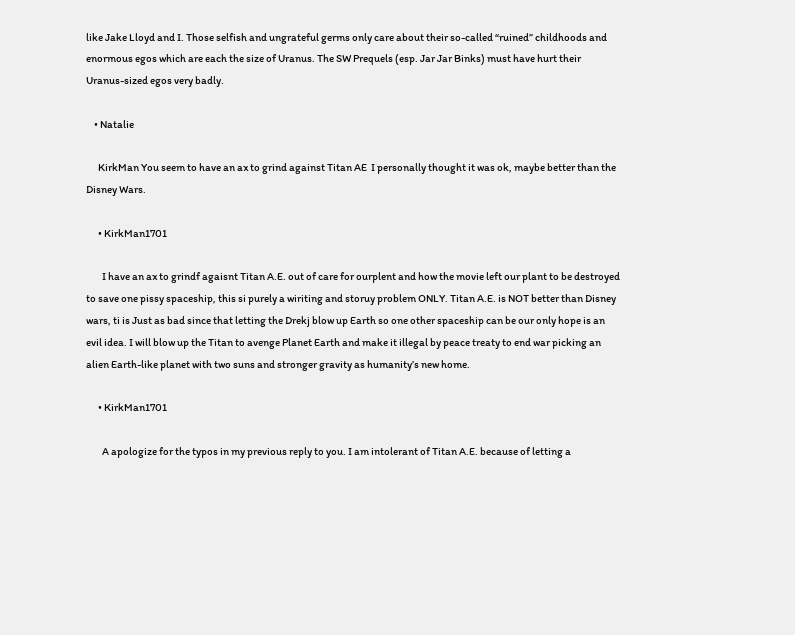like Jake Lloyd and I. Those selfish and ungrateful germs only care about their so-called “ruined” childhoods and enormous egos which are each the size of Uranus. The SW Prequels (esp. Jar Jar Binks) must have hurt their Uranus-sized egos very badly.

    • Natalie

      KirkMan You seem to have an ax to grind against Titan AE  I personally thought it was ok, maybe better than the Disney Wars.

      • KirkMan1701

        I have an ax to grindf agaisnt Titan A.E. out of care for ourplent and how the movie left our plant to be destroyed to save one pissy spaceship, this si purely a wiriting and storuy problem ONLY. Titan A.E. is NOT better than Disney wars, ti is Just as bad since that letting the Drekj blow up Earth so one other spaceship can be our only hope is an evil idea. I will blow up the Titan to avenge Planet Earth and make it illegal by peace treaty to end war picking an alien Earth-like planet with two suns and stronger gravity as humanity’s new home.

      • KirkMan1701

        A apologize for the typos in my previous reply to you. I am intolerant of Titan A.E. because of letting a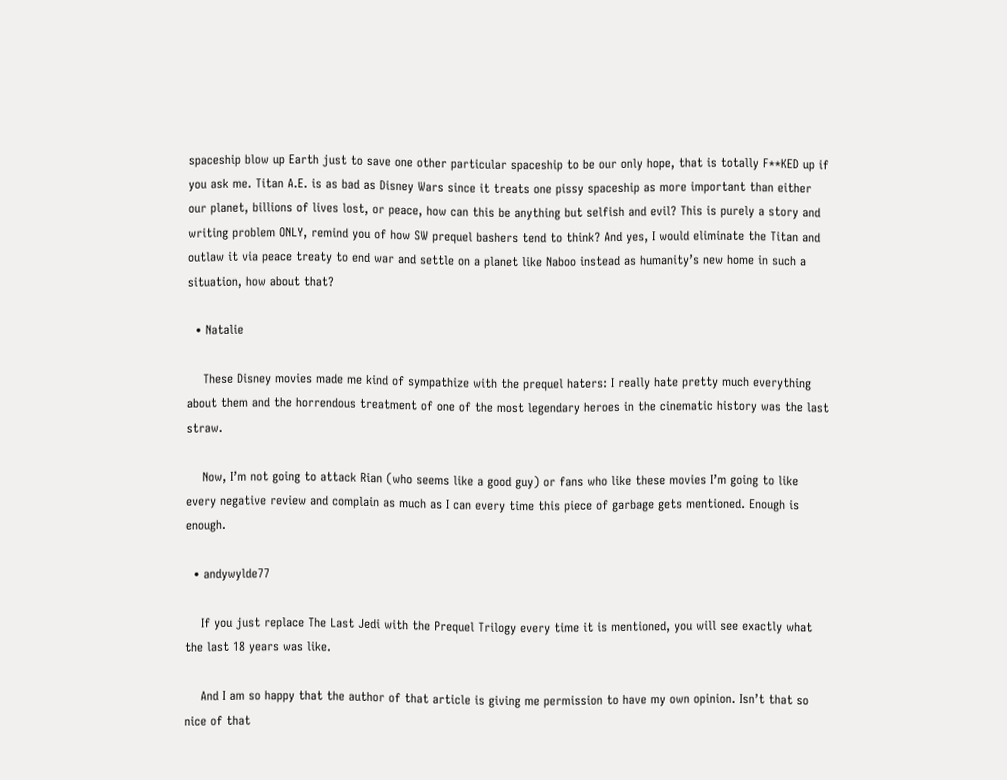spaceship blow up Earth just to save one other particular spaceship to be our only hope, that is totally F**KED up if you ask me. Titan A.E. is as bad as Disney Wars since it treats one pissy spaceship as more important than either our planet, billions of lives lost, or peace, how can this be anything but selfish and evil? This is purely a story and writing problem ONLY, remind you of how SW prequel bashers tend to think? And yes, I would eliminate the Titan and outlaw it via peace treaty to end war and settle on a planet like Naboo instead as humanity’s new home in such a situation, how about that?

  • Natalie

    These Disney movies made me kind of sympathize with the prequel haters: I really hate pretty much everything about them and the horrendous treatment of one of the most legendary heroes in the cinematic history was the last straw.

    Now, I’m not going to attack Rian (who seems like a good guy) or fans who like these movies I’m going to like every negative review and complain as much as I can every time this piece of garbage gets mentioned. Enough is enough.

  • andywylde77

    If you just replace The Last Jedi with the Prequel Trilogy every time it is mentioned, you will see exactly what the last 18 years was like.

    And I am so happy that the author of that article is giving me permission to have my own opinion. Isn’t that so nice of that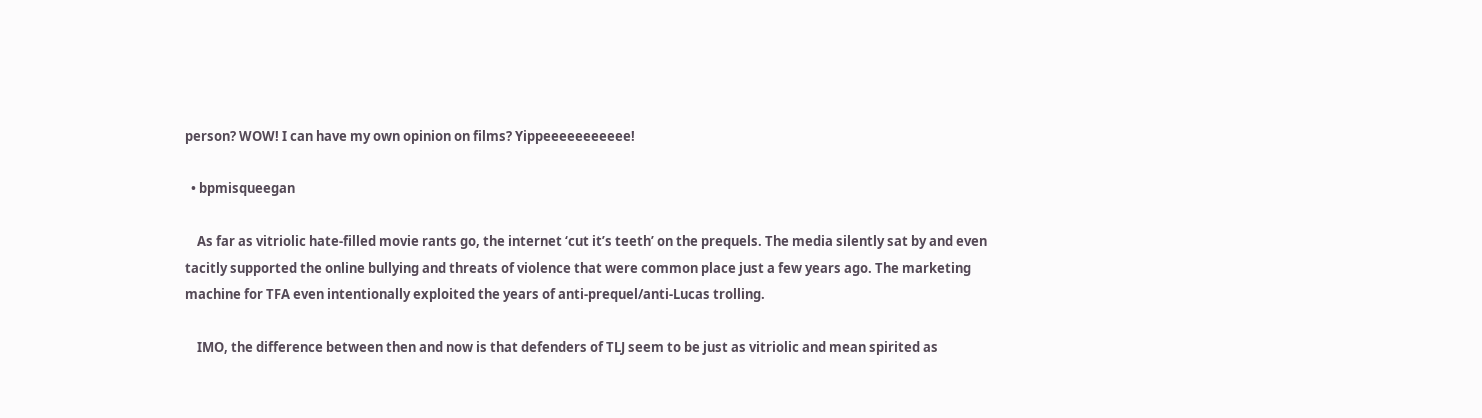person? WOW! I can have my own opinion on films? Yippeeeeeeeeeee!

  • bpmisqueegan

    As far as vitriolic hate-filled movie rants go, the internet ‘cut it’s teeth’ on the prequels. The media silently sat by and even tacitly supported the online bullying and threats of violence that were common place just a few years ago. The marketing machine for TFA even intentionally exploited the years of anti-prequel/anti-Lucas trolling.

    IMO, the difference between then and now is that defenders of TLJ seem to be just as vitriolic and mean spirited as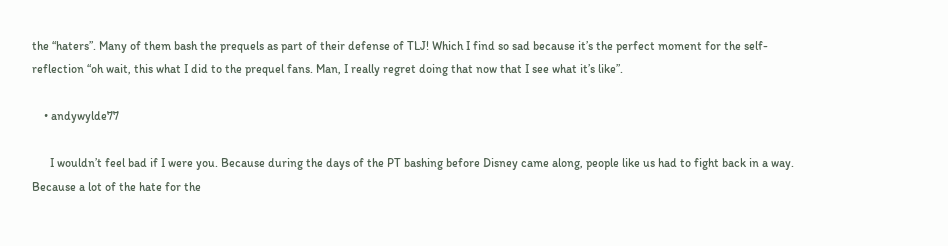the “haters”. Many of them bash the prequels as part of their defense of TLJ! Which I find so sad because it’s the perfect moment for the self-reflection “oh wait, this what I did to the prequel fans. Man, I really regret doing that now that I see what it’s like”.

    • andywylde77

      I wouldn’t feel bad if I were you. Because during the days of the PT bashing before Disney came along, people like us had to fight back in a way. Because a lot of the hate for the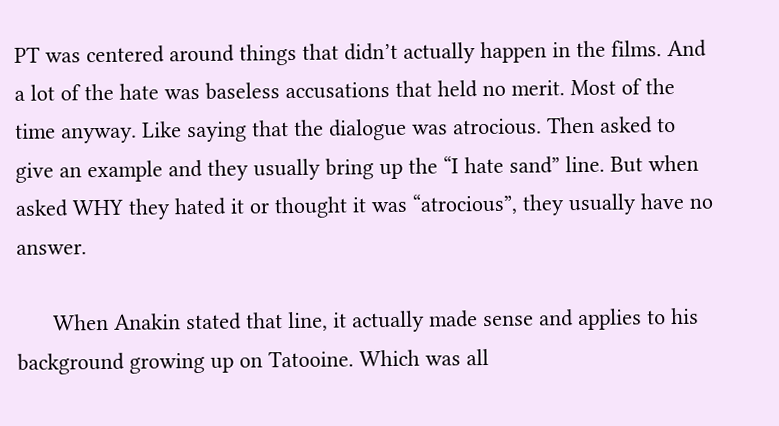PT was centered around things that didn’t actually happen in the films. And a lot of the hate was baseless accusations that held no merit. Most of the time anyway. Like saying that the dialogue was atrocious. Then asked to give an example and they usually bring up the “I hate sand” line. But when asked WHY they hated it or thought it was “atrocious”, they usually have no answer.

      When Anakin stated that line, it actually made sense and applies to his background growing up on Tatooine. Which was all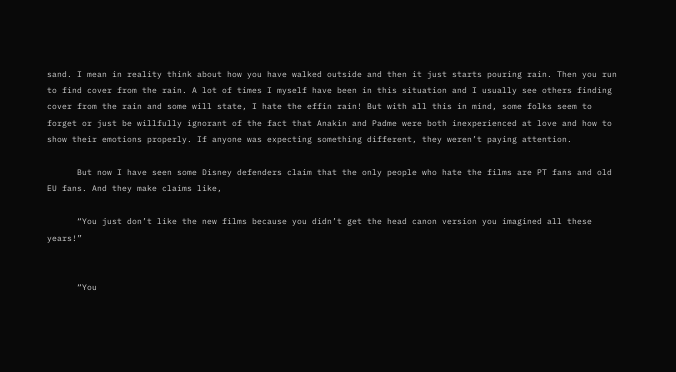sand. I mean in reality think about how you have walked outside and then it just starts pouring rain. Then you run to find cover from the rain. A lot of times I myself have been in this situation and I usually see others finding cover from the rain and some will state, I hate the effin rain! But with all this in mind, some folks seem to forget or just be willfully ignorant of the fact that Anakin and Padme were both inexperienced at love and how to show their emotions properly. If anyone was expecting something different, they weren’t paying attention.

      But now I have seen some Disney defenders claim that the only people who hate the films are PT fans and old EU fans. And they make claims like,

      “You just don’t like the new films because you didn’t get the head canon version you imagined all these years!”


      “You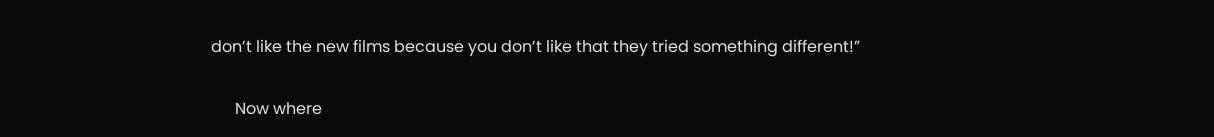don’t like the new films because you don’t like that they tried something different!”

      Now where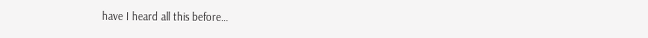have I heard all this before…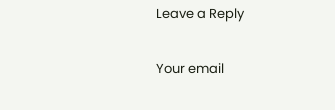Leave a Reply

Your email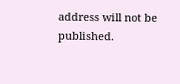address will not be published.